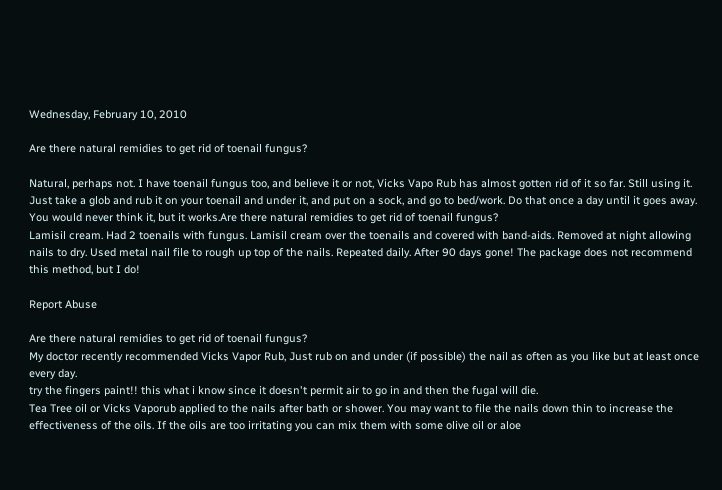Wednesday, February 10, 2010

Are there natural remidies to get rid of toenail fungus?

Natural, perhaps not. I have toenail fungus too, and believe it or not, Vicks Vapo Rub has almost gotten rid of it so far. Still using it. Just take a glob and rub it on your toenail and under it, and put on a sock, and go to bed/work. Do that once a day until it goes away. You would never think it, but it works.Are there natural remidies to get rid of toenail fungus?
Lamisil cream. Had 2 toenails with fungus. Lamisil cream over the toenails and covered with band-aids. Removed at night allowing nails to dry. Used metal nail file to rough up top of the nails. Repeated daily. After 90 days gone! The package does not recommend this method, but I do!

Report Abuse

Are there natural remidies to get rid of toenail fungus?
My doctor recently recommended Vicks Vapor Rub, Just rub on and under (if possible) the nail as often as you like but at least once every day.
try the fingers paint!! this what i know since it doesn't permit air to go in and then the fugal will die.
Tea Tree oil or Vicks Vaporub applied to the nails after bath or shower. You may want to file the nails down thin to increase the effectiveness of the oils. If the oils are too irritating you can mix them with some olive oil or aloe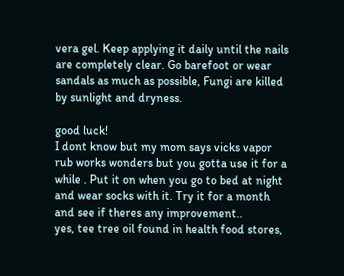vera gel. Keep applying it daily until the nails are completely clear. Go barefoot or wear sandals as much as possible, Fungi are killed by sunlight and dryness.

good luck!
I dont know but my mom says vicks vapor rub works wonders but you gotta use it for a while . Put it on when you go to bed at night and wear socks with it. Try it for a month and see if theres any improvement..
yes, tee tree oil found in health food stores,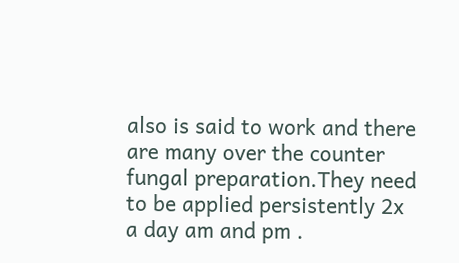also is said to work and there are many over the counter fungal preparation.They need to be applied persistently 2x a day am and pm .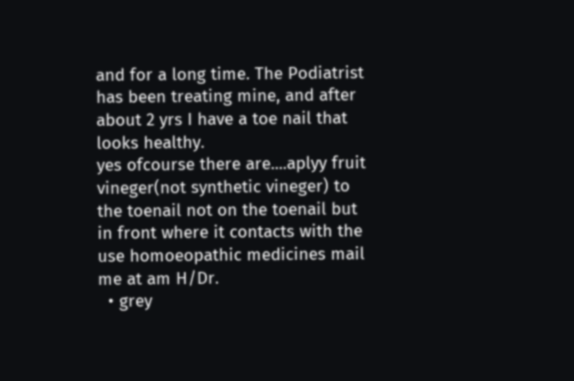and for a long time. The Podiatrist has been treating mine, and after about 2 yrs I have a toe nail that looks healthy.
yes ofcourse there are....aplyy fruit vineger(not synthetic vineger) to the toenail not on the toenail but in front where it contacts with the use homoeopathic medicines mail me at am H/Dr.
  • grey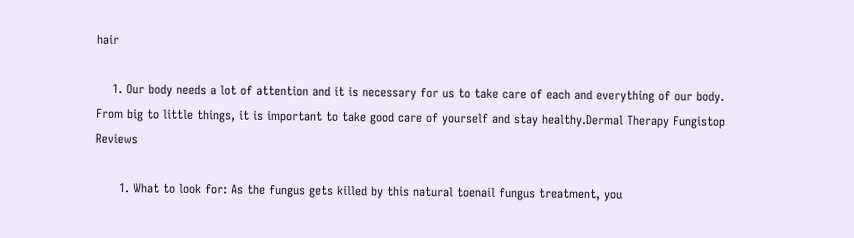hair

    1. Our body needs a lot of attention and it is necessary for us to take care of each and everything of our body. From big to little things, it is important to take good care of yourself and stay healthy.Dermal Therapy Fungistop Reviews

      1. What to look for: As the fungus gets killed by this natural toenail fungus treatment, you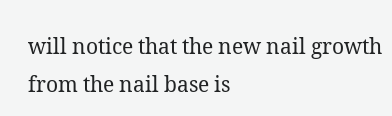will notice that the new nail growth from the nail base is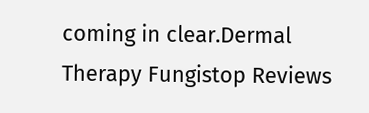coming in clear.Dermal Therapy Fungistop Reviews